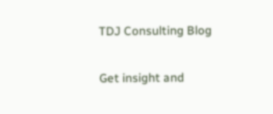TDJ Consulting Blog

Get insight and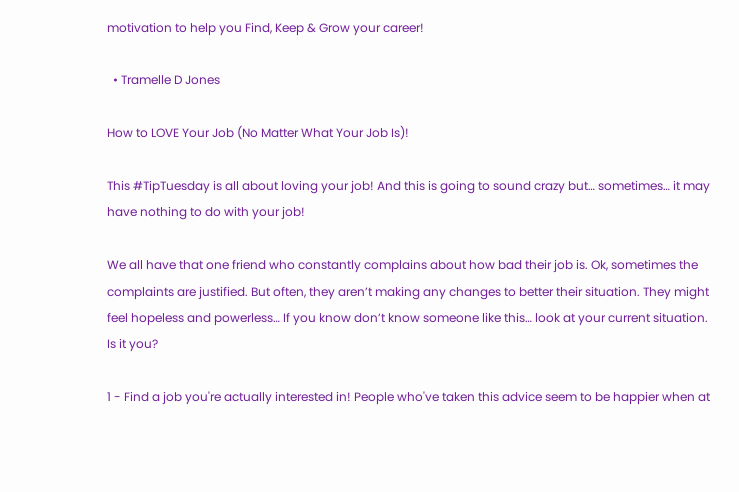motivation to help you Find, Keep & Grow your career!

  • Tramelle D Jones

How to LOVE Your Job (No Matter What Your Job Is)!

This #TipTuesday is all about loving your job! And this is going to sound crazy but… sometimes… it may have nothing to do with your job!

We all have that one friend who constantly complains about how bad their job is. Ok, sometimes the complaints are justified. But often, they aren’t making any changes to better their situation. They might feel hopeless and powerless… If you know don’t know someone like this… look at your current situation. Is it you?

1 - Find a job you're actually interested in! People who've taken this advice seem to be happier when at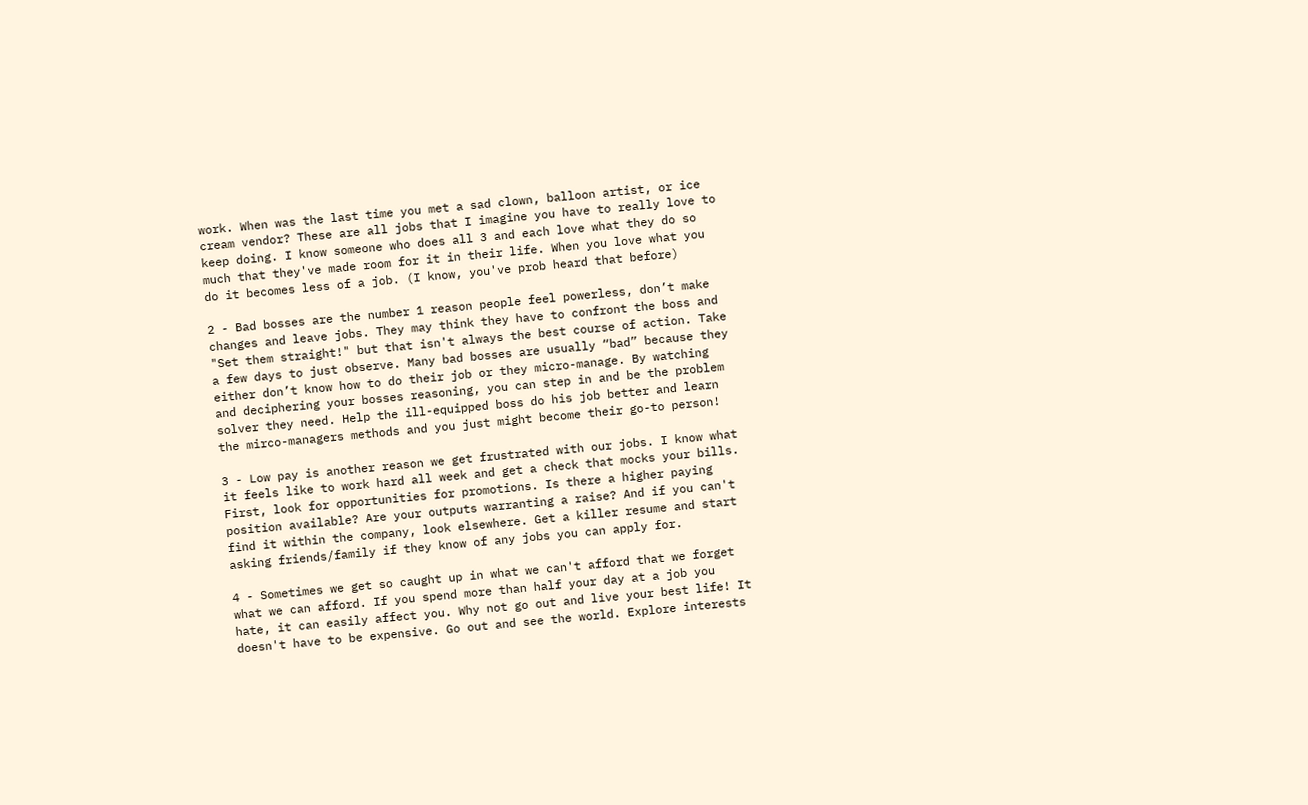work. When was the last time you met a sad clown, balloon artist, or ice cream vendor? These are all jobs that I imagine you have to really love to keep doing. I know someone who does all 3 and each love what they do so much that they've made room for it in their life. When you love what you do it becomes less of a job. (I know, you've prob heard that before)

2 - Bad bosses are the number 1 reason people feel powerless, don’t make changes and leave jobs. They may think they have to confront the boss and "Set them straight!" but that isn't always the best course of action. Take a few days to just observe. Many bad bosses are usually “bad” because they either don’t know how to do their job or they micro-manage. By watching and deciphering your bosses reasoning, you can step in and be the problem solver they need. Help the ill-equipped boss do his job better and learn the mirco-managers methods and you just might become their go-to person!

3 - Low pay is another reason we get frustrated with our jobs. I know what it feels like to work hard all week and get a check that mocks your bills. First, look for opportunities for promotions. Is there a higher paying position available? Are your outputs warranting a raise? And if you can't find it within the company, look elsewhere. Get a killer resume and start asking friends/family if they know of any jobs you can apply for.

4 - Sometimes we get so caught up in what we can't afford that we forget what we can afford. If you spend more than half your day at a job you hate, it can easily affect you. Why not go out and live your best life! It doesn't have to be expensive. Go out and see the world. Explore interests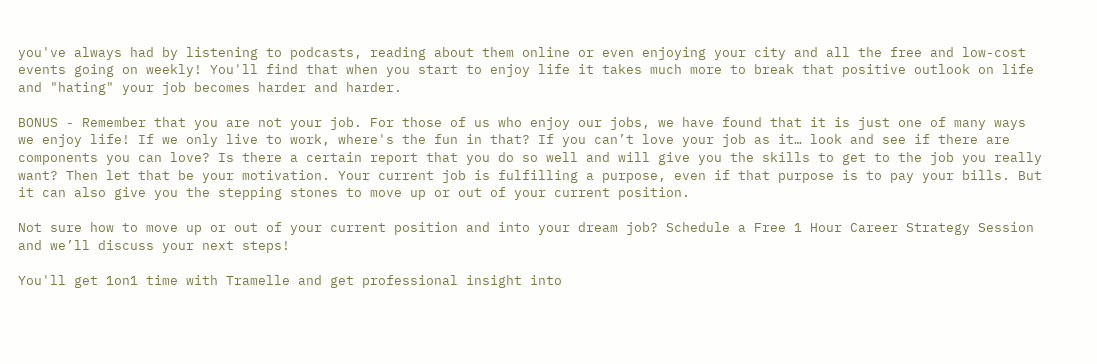you've always had by listening to podcasts, reading about them online or even enjoying your city and all the free and low-cost events going on weekly! You'll find that when you start to enjoy life it takes much more to break that positive outlook on life and "hating" your job becomes harder and harder.

BONUS - Remember that you are not your job. For those of us who enjoy our jobs, we have found that it is just one of many ways we enjoy life! If we only live to work, where's the fun in that? If you can’t love your job as it… look and see if there are components you can love? Is there a certain report that you do so well and will give you the skills to get to the job you really want? Then let that be your motivation. Your current job is fulfilling a purpose, even if that purpose is to pay your bills. But it can also give you the stepping stones to move up or out of your current position.

Not sure how to move up or out of your current position and into your dream job? Schedule a Free 1 Hour Career Strategy Session and we’ll discuss your next steps!

You'll get 1on1 time with Tramelle and get professional insight into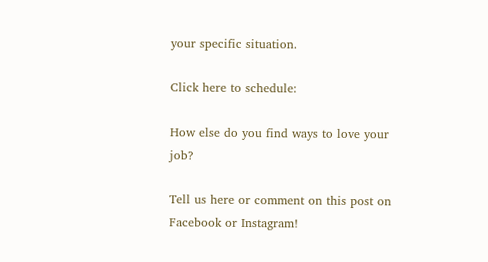your specific situation.

Click here to schedule:

How else do you find ways to love your job?

Tell us here or comment on this post on Facebook or Instagram!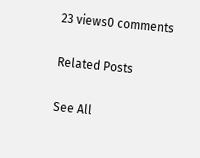23 views0 comments

Related Posts

See All